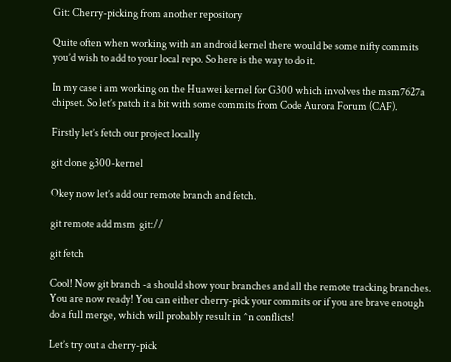Git: Cherry-picking from another repository

Quite often when working with an android kernel there would be some nifty commits you’d wish to add to your local repo. So here is the way to do it.

In my case i am working on the Huawei kernel for G300 which involves the msm7627a chipset. So let’s patch it a bit with some commits from Code Aurora Forum (CAF).

Firstly let’s fetch our project locally

git clone g300-kernel

Okey now let’s add our remote branch and fetch.

git remote add msm  git://

git fetch

Cool! Now git branch -a should show your branches and all the remote tracking branches. You are now ready! You can either cherry-pick your commits or if you are brave enough do a full merge, which will probably result in ^n conflicts!

Let’s try out a cherry-pick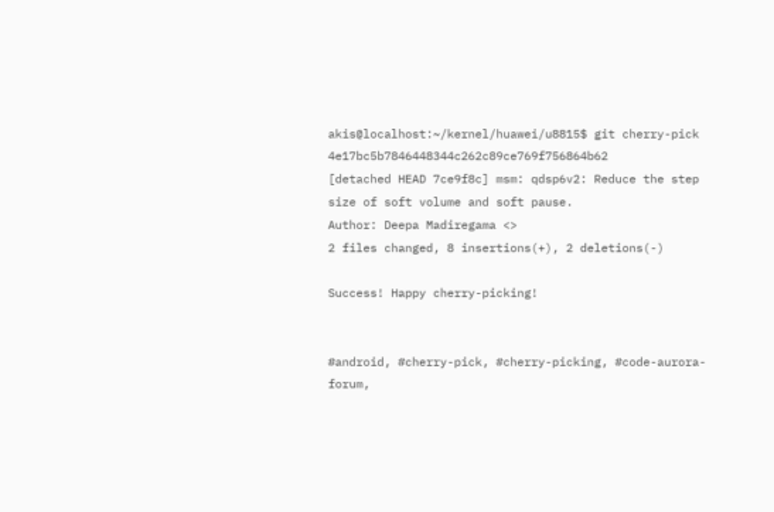akis@localhost:~/kernel/huawei/u8815$ git cherry-pick 4e17bc5b7846448344c262c89ce769f756864b62
[detached HEAD 7ce9f8c] msm: qdsp6v2: Reduce the step size of soft volume and soft pause.
Author: Deepa Madiregama <>
2 files changed, 8 insertions(+), 2 deletions(-)

Success! Happy cherry-picking!


#android, #cherry-pick, #cherry-picking, #code-aurora-forum,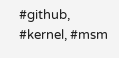#github, #kernel, #msm